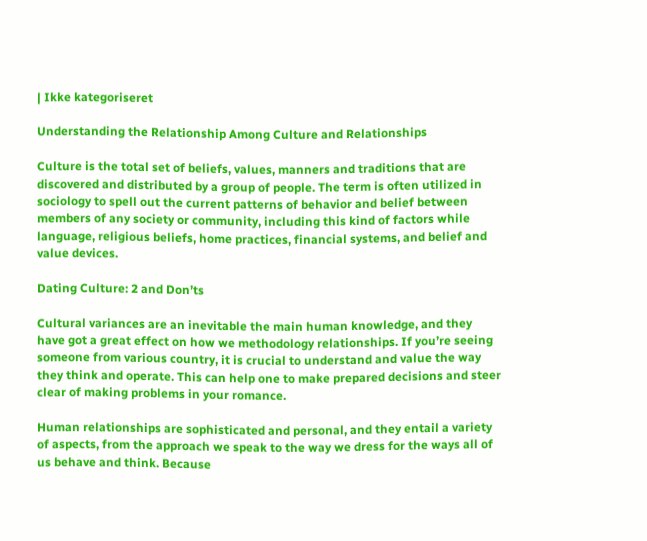| Ikke kategoriseret

Understanding the Relationship Among Culture and Relationships

Culture is the total set of beliefs, values, manners and traditions that are discovered and distributed by a group of people. The term is often utilized in sociology to spell out the current patterns of behavior and belief between members of any society or community, including this kind of factors while language, religious beliefs, home practices, financial systems, and belief and value devices.

Dating Culture: 2 and Don’ts

Cultural variances are an inevitable the main human knowledge, and they have got a great effect on how we methodology relationships. If you’re seeing someone from various country, it is crucial to understand and value the way they think and operate. This can help one to make prepared decisions and steer clear of making problems in your romance.

Human relationships are sophisticated and personal, and they entail a variety of aspects, from the approach we speak to the way we dress for the ways all of us behave and think. Because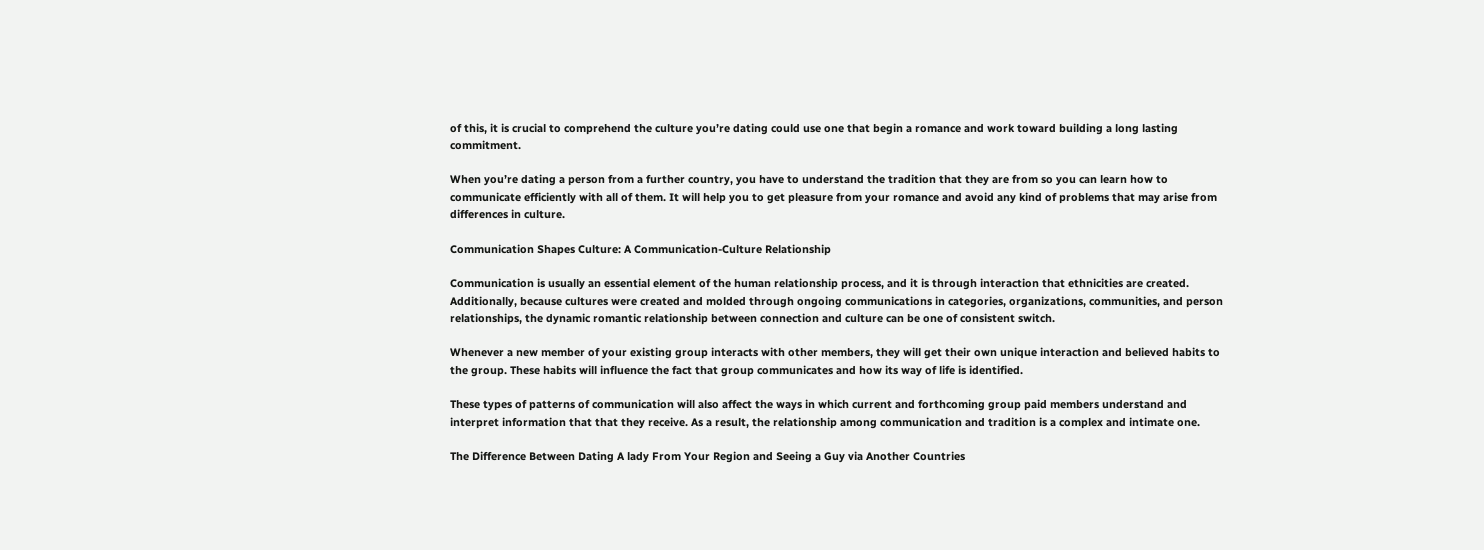of this, it is crucial to comprehend the culture you’re dating could use one that begin a romance and work toward building a long lasting commitment.

When you’re dating a person from a further country, you have to understand the tradition that they are from so you can learn how to communicate efficiently with all of them. It will help you to get pleasure from your romance and avoid any kind of problems that may arise from differences in culture.

Communication Shapes Culture: A Communication-Culture Relationship

Communication is usually an essential element of the human relationship process, and it is through interaction that ethnicities are created. Additionally, because cultures were created and molded through ongoing communications in categories, organizations, communities, and person relationships, the dynamic romantic relationship between connection and culture can be one of consistent switch.

Whenever a new member of your existing group interacts with other members, they will get their own unique interaction and believed habits to the group. These habits will influence the fact that group communicates and how its way of life is identified.

These types of patterns of communication will also affect the ways in which current and forthcoming group paid members understand and interpret information that that they receive. As a result, the relationship among communication and tradition is a complex and intimate one.

The Difference Between Dating A lady From Your Region and Seeing a Guy via Another Countries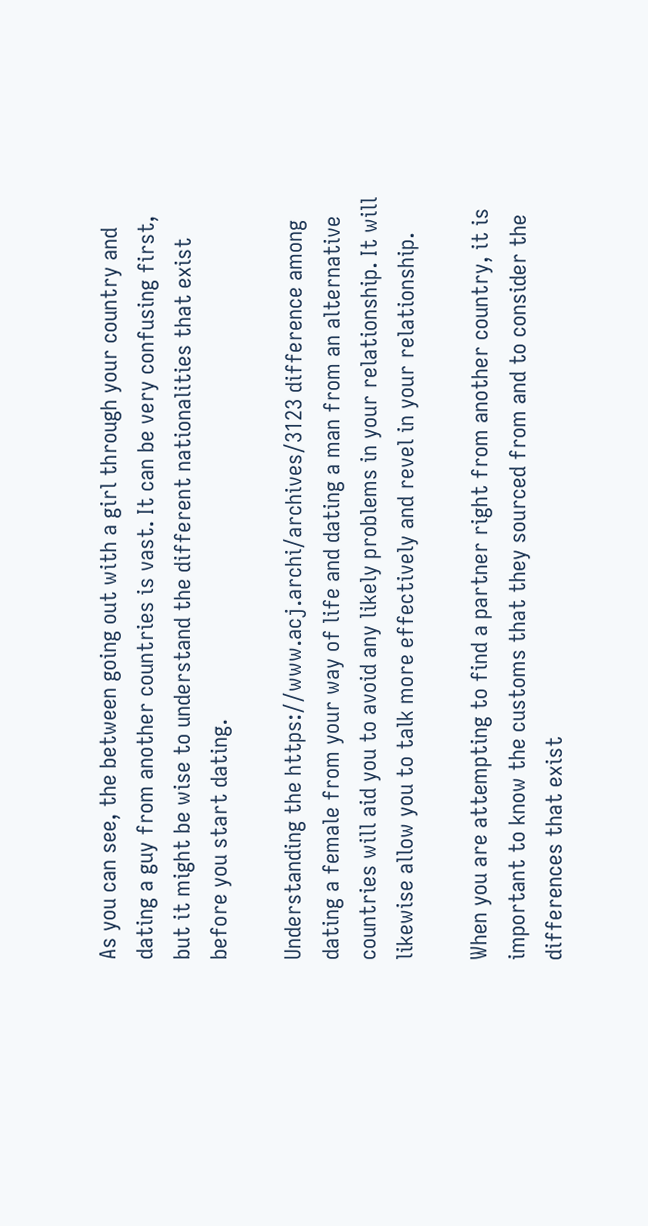As you can see, the between going out with a girl through your country and dating a guy from another countries is vast. It can be very confusing first, but it might be wise to understand the different nationalities that exist before you start dating.

Understanding the https://www.acj.archi/archives/3123 difference among dating a female from your way of life and dating a man from an alternative countries will aid you to avoid any likely problems in your relationship. It will likewise allow you to talk more effectively and revel in your relationship.

When you are attempting to find a partner right from another country, it is important to know the customs that they sourced from and to consider the differences that exist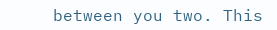between you two. This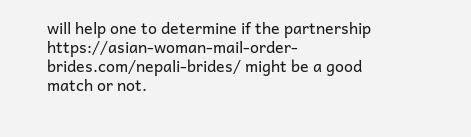will help one to determine if the partnership https://asian-woman-mail-order-brides.com/nepali-brides/ might be a good match or not.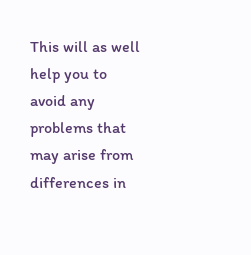This will as well help you to avoid any problems that may arise from differences in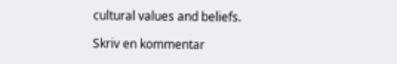cultural values and beliefs.

Skriv en kommentar